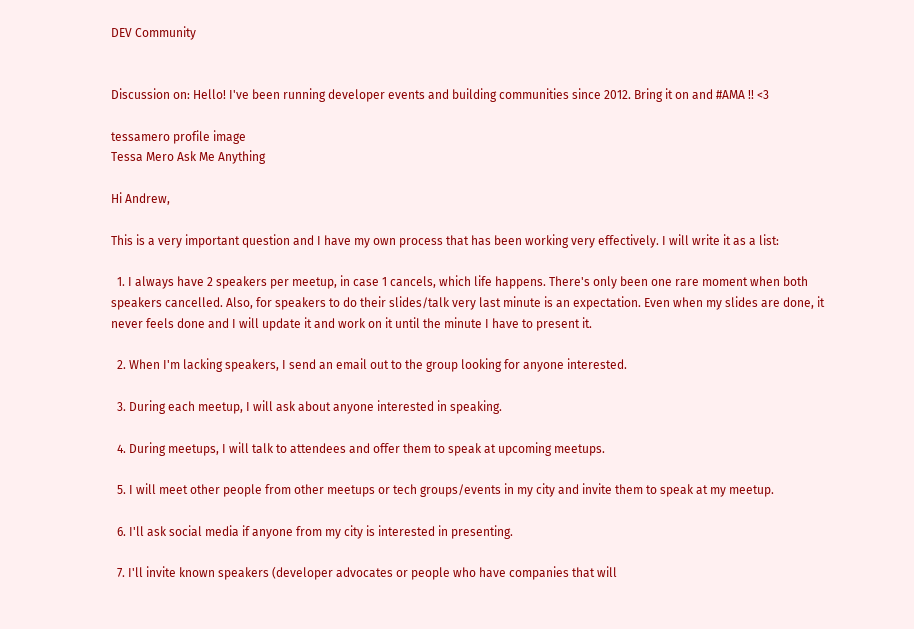DEV Community


Discussion on: Hello! I've been running developer events and building communities since 2012. Bring it on and #AMA !! <3

tessamero profile image
Tessa Mero Ask Me Anything

Hi Andrew,

This is a very important question and I have my own process that has been working very effectively. I will write it as a list:

  1. I always have 2 speakers per meetup, in case 1 cancels, which life happens. There's only been one rare moment when both speakers cancelled. Also, for speakers to do their slides/talk very last minute is an expectation. Even when my slides are done, it never feels done and I will update it and work on it until the minute I have to present it.

  2. When I'm lacking speakers, I send an email out to the group looking for anyone interested.

  3. During each meetup, I will ask about anyone interested in speaking.

  4. During meetups, I will talk to attendees and offer them to speak at upcoming meetups.

  5. I will meet other people from other meetups or tech groups/events in my city and invite them to speak at my meetup.

  6. I'll ask social media if anyone from my city is interested in presenting.

  7. I'll invite known speakers (developer advocates or people who have companies that will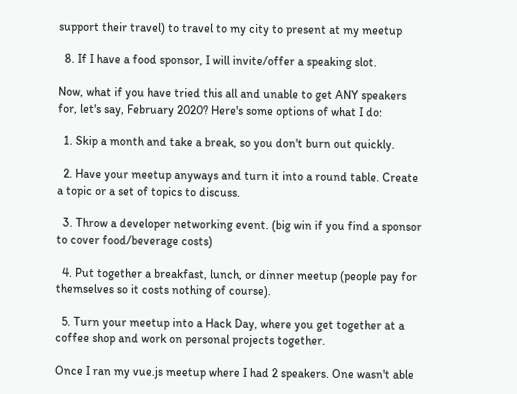support their travel) to travel to my city to present at my meetup

  8. If I have a food sponsor, I will invite/offer a speaking slot.

Now, what if you have tried this all and unable to get ANY speakers for, let's say, February 2020? Here's some options of what I do:

  1. Skip a month and take a break, so you don't burn out quickly.

  2. Have your meetup anyways and turn it into a round table. Create a topic or a set of topics to discuss.

  3. Throw a developer networking event. (big win if you find a sponsor to cover food/beverage costs)

  4. Put together a breakfast, lunch, or dinner meetup (people pay for themselves so it costs nothing of course).

  5. Turn your meetup into a Hack Day, where you get together at a coffee shop and work on personal projects together.

Once I ran my vue.js meetup where I had 2 speakers. One wasn't able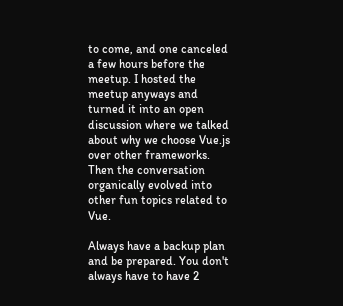to come, and one canceled a few hours before the meetup. I hosted the meetup anyways and turned it into an open discussion where we talked about why we choose Vue.js over other frameworks. Then the conversation organically evolved into other fun topics related to Vue.

Always have a backup plan and be prepared. You don't always have to have 2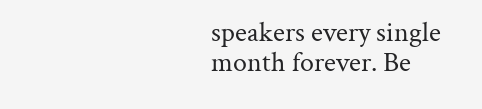speakers every single month forever. Be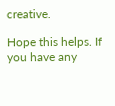creative.

Hope this helps. If you have any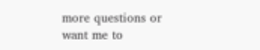more questions or want me to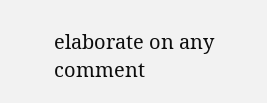elaborate on any comment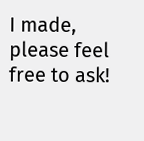I made, please feel free to ask!